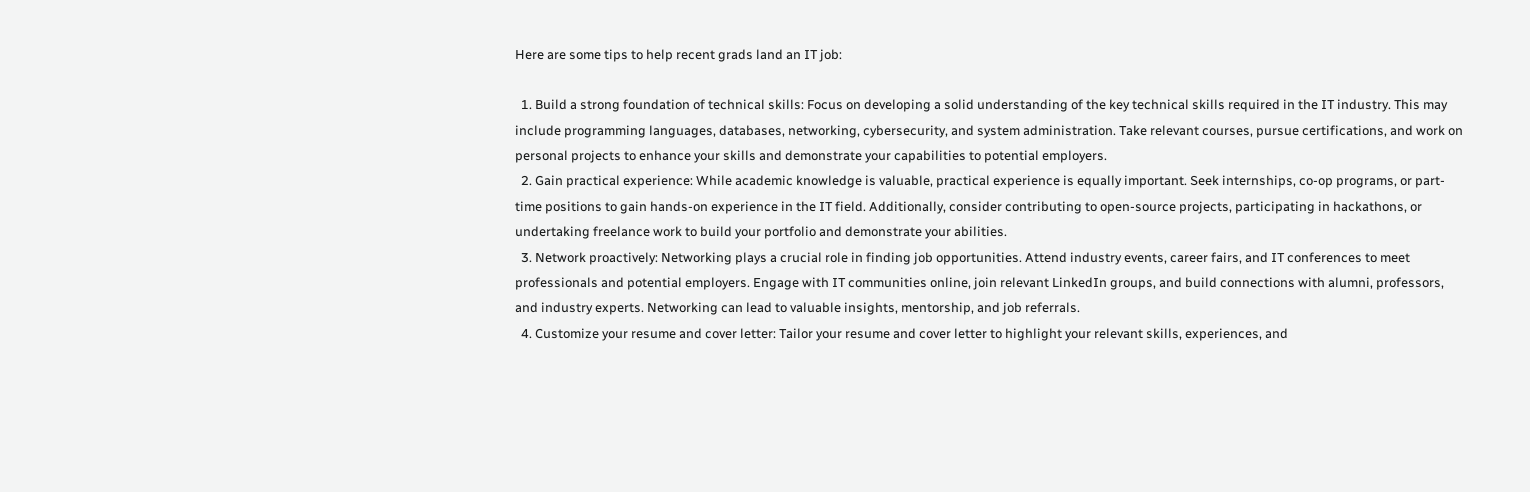Here are some tips to help recent grads land an IT job:

  1. Build a strong foundation of technical skills: Focus on developing a solid understanding of the key technical skills required in the IT industry. This may include programming languages, databases, networking, cybersecurity, and system administration. Take relevant courses, pursue certifications, and work on personal projects to enhance your skills and demonstrate your capabilities to potential employers.
  2. Gain practical experience: While academic knowledge is valuable, practical experience is equally important. Seek internships, co-op programs, or part-time positions to gain hands-on experience in the IT field. Additionally, consider contributing to open-source projects, participating in hackathons, or undertaking freelance work to build your portfolio and demonstrate your abilities.
  3. Network proactively: Networking plays a crucial role in finding job opportunities. Attend industry events, career fairs, and IT conferences to meet professionals and potential employers. Engage with IT communities online, join relevant LinkedIn groups, and build connections with alumni, professors, and industry experts. Networking can lead to valuable insights, mentorship, and job referrals.
  4. Customize your resume and cover letter: Tailor your resume and cover letter to highlight your relevant skills, experiences, and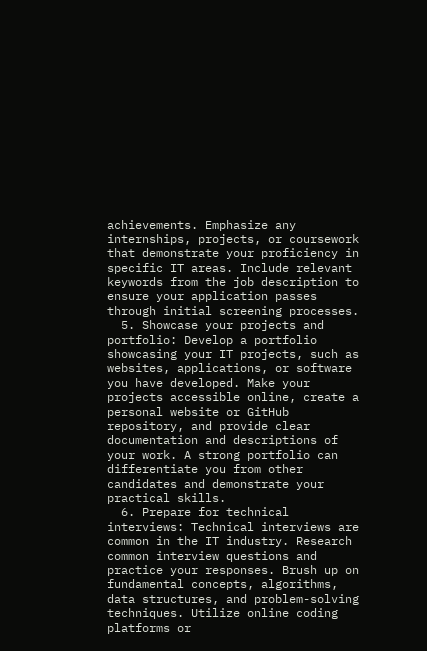achievements. Emphasize any internships, projects, or coursework that demonstrate your proficiency in specific IT areas. Include relevant keywords from the job description to ensure your application passes through initial screening processes.
  5. Showcase your projects and portfolio: Develop a portfolio showcasing your IT projects, such as websites, applications, or software you have developed. Make your projects accessible online, create a personal website or GitHub repository, and provide clear documentation and descriptions of your work. A strong portfolio can differentiate you from other candidates and demonstrate your practical skills.
  6. Prepare for technical interviews: Technical interviews are common in the IT industry. Research common interview questions and practice your responses. Brush up on fundamental concepts, algorithms, data structures, and problem-solving techniques. Utilize online coding platforms or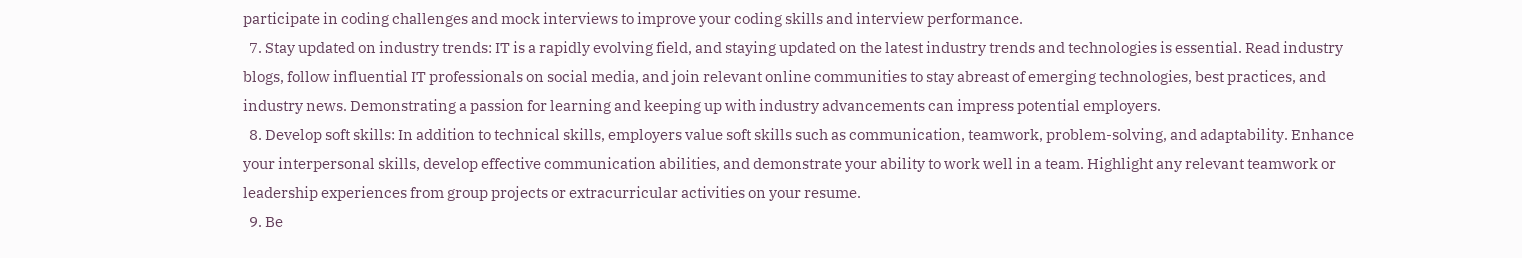participate in coding challenges and mock interviews to improve your coding skills and interview performance.
  7. Stay updated on industry trends: IT is a rapidly evolving field, and staying updated on the latest industry trends and technologies is essential. Read industry blogs, follow influential IT professionals on social media, and join relevant online communities to stay abreast of emerging technologies, best practices, and industry news. Demonstrating a passion for learning and keeping up with industry advancements can impress potential employers.
  8. Develop soft skills: In addition to technical skills, employers value soft skills such as communication, teamwork, problem-solving, and adaptability. Enhance your interpersonal skills, develop effective communication abilities, and demonstrate your ability to work well in a team. Highlight any relevant teamwork or leadership experiences from group projects or extracurricular activities on your resume.
  9. Be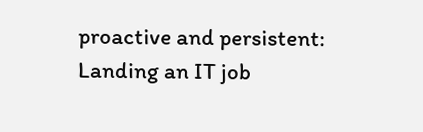proactive and persistent: Landing an IT job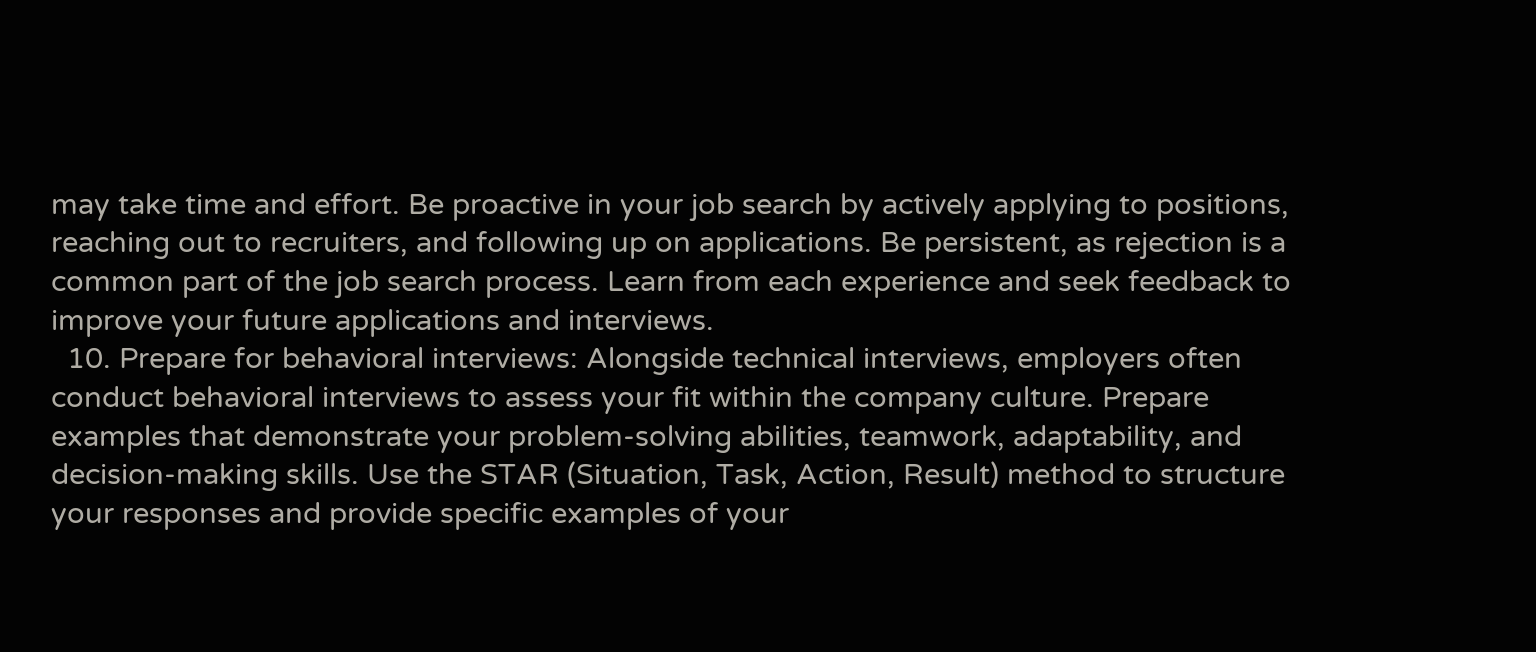may take time and effort. Be proactive in your job search by actively applying to positions, reaching out to recruiters, and following up on applications. Be persistent, as rejection is a common part of the job search process. Learn from each experience and seek feedback to improve your future applications and interviews.
  10. Prepare for behavioral interviews: Alongside technical interviews, employers often conduct behavioral interviews to assess your fit within the company culture. Prepare examples that demonstrate your problem-solving abilities, teamwork, adaptability, and decision-making skills. Use the STAR (Situation, Task, Action, Result) method to structure your responses and provide specific examples of your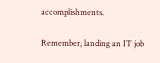accomplishments.

Remember, landing an IT job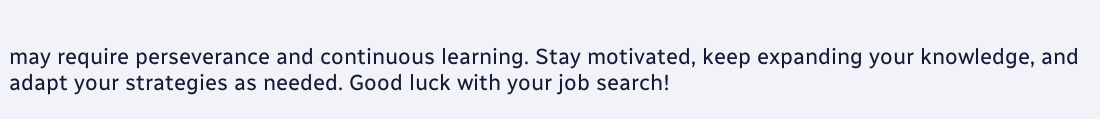may require perseverance and continuous learning. Stay motivated, keep expanding your knowledge, and adapt your strategies as needed. Good luck with your job search!